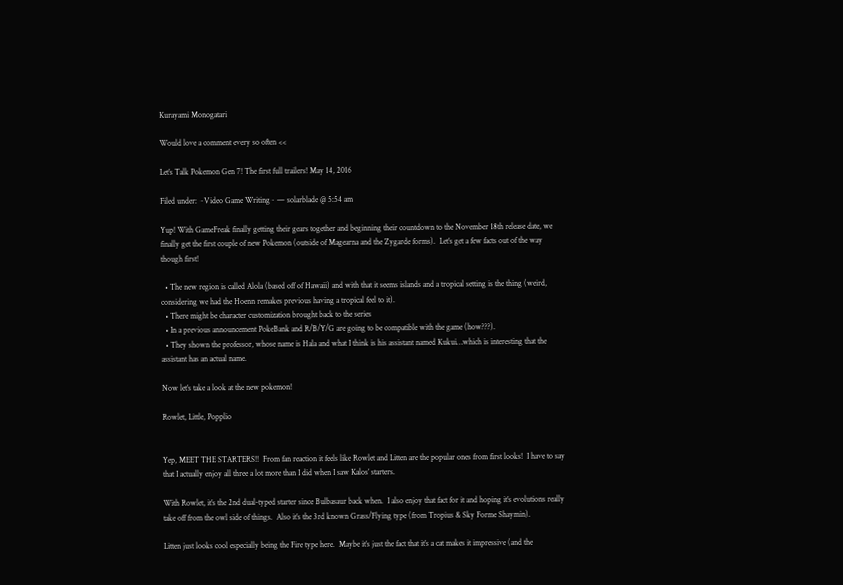Kurayami Monogatari

Would love a comment every so often <<

Let’s Talk Pokemon Gen 7! The first full trailers! May 14, 2016

Filed under: ~Video Game Writing~ — solarblade @ 5:54 am

Yup! With GameFreak finally getting their gears together and beginning their countdown to the November 18th release date, we finally get the first couple of new Pokemon (outside of Magearna and the Zygarde forms).  Let’s get a few facts out of the way though first!

  • The new region is called Alola (based off of Hawaii) and with that it seems islands and a tropical setting is the thing (weird, considering we had the Hoenn remakes previous having a tropical feel to it).
  • There might be character customization brought back to the series
  • In a previous announcement PokeBank and R/B/Y/G are going to be compatible with the game (how???).
  • They shown the professor, whose name is Hala and what I think is his assistant named Kukui…which is interesting that the assistant has an actual name.

Now let’s take a look at the new pokemon!

Rowlet, Little, Popplio


Yep, MEET THE STARTERS!!  From fan reaction it feels like Rowlet and Litten are the popular ones from first looks!  I have to say that I actually enjoy all three a lot more than I did when I saw Kalos’ starters.

With Rowlet, it’s the 2nd dual-typed starter since Bulbasaur back when.  I also enjoy that fact for it and hoping it’s evolutions really take off from the owl side of things.  Also it’s the 3rd known Grass/Flying type (from Tropius & Sky Forme Shaymin).

Litten just looks cool especially being the Fire type here.  Maybe it’s just the fact that it’s a cat makes it impressive (and the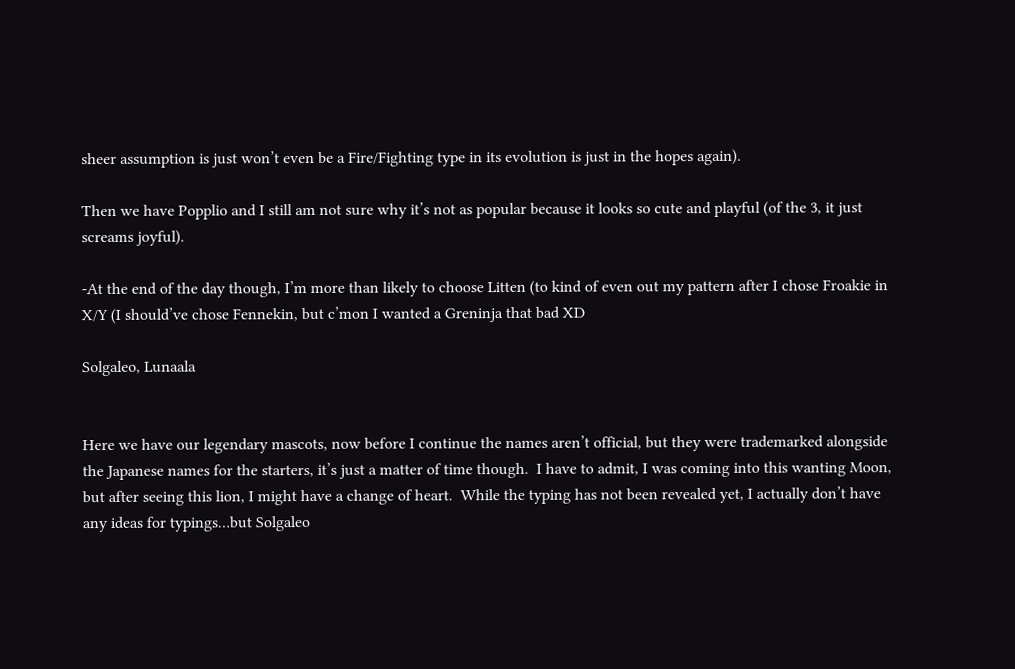sheer assumption is just won’t even be a Fire/Fighting type in its evolution is just in the hopes again).

Then we have Popplio and I still am not sure why it’s not as popular because it looks so cute and playful (of the 3, it just screams joyful).

-At the end of the day though, I’m more than likely to choose Litten (to kind of even out my pattern after I chose Froakie in X/Y (I should’ve chose Fennekin, but c’mon I wanted a Greninja that bad XD

Solgaleo, Lunaala


Here we have our legendary mascots, now before I continue the names aren’t official, but they were trademarked alongside the Japanese names for the starters, it’s just a matter of time though.  I have to admit, I was coming into this wanting Moon, but after seeing this lion, I might have a change of heart.  While the typing has not been revealed yet, I actually don’t have any ideas for typings…but Solgaleo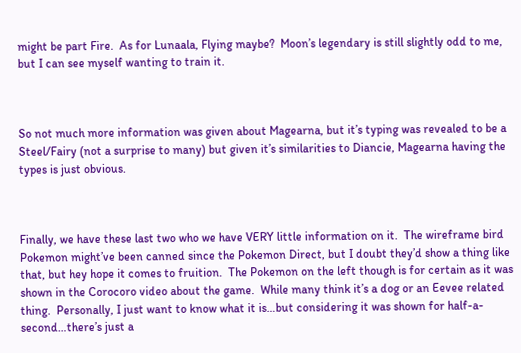might be part Fire.  As for Lunaala, Flying maybe?  Moon’s legendary is still slightly odd to me, but I can see myself wanting to train it.



So not much more information was given about Magearna, but it’s typing was revealed to be a Steel/Fairy (not a surprise to many) but given it’s similarities to Diancie, Magearna having the types is just obvious.



Finally, we have these last two who we have VERY little information on it.  The wireframe bird Pokemon might’ve been canned since the Pokemon Direct, but I doubt they’d show a thing like that, but hey hope it comes to fruition.  The Pokemon on the left though is for certain as it was shown in the Corocoro video about the game.  While many think it’s a dog or an Eevee related thing.  Personally, I just want to know what it is…but considering it was shown for half-a-second…there’s just a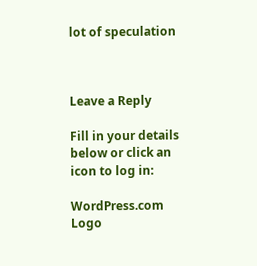lot of speculation



Leave a Reply

Fill in your details below or click an icon to log in:

WordPress.com Logo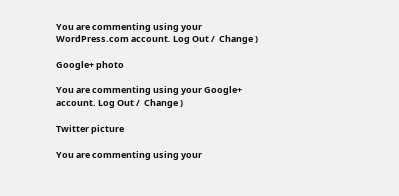You are commenting using your WordPress.com account. Log Out /  Change )

Google+ photo

You are commenting using your Google+ account. Log Out /  Change )

Twitter picture

You are commenting using your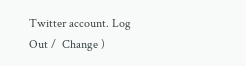Twitter account. Log Out /  Change )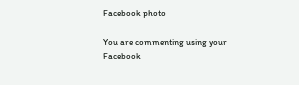Facebook photo

You are commenting using your Facebook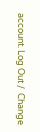account. Log Out /  Change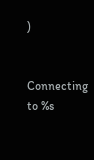)


Connecting to %s